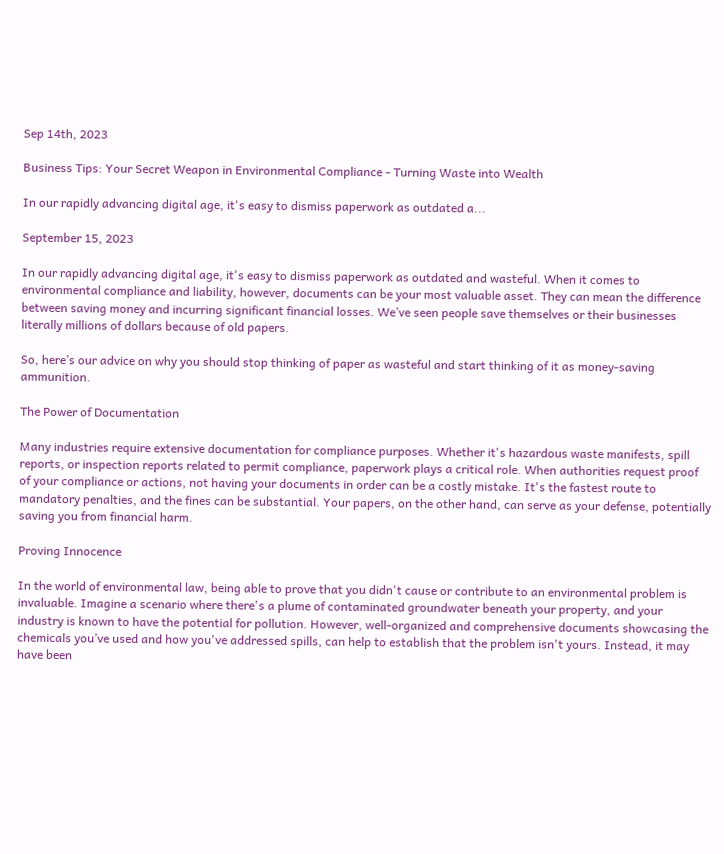Sep 14th, 2023

Business Tips: Your Secret Weapon in Environmental Compliance - Turning Waste into Wealth

In our rapidly advancing digital age, it's easy to dismiss paperwork as outdated a...

September 15, 2023

In our rapidly advancing digital age, it's easy to dismiss paperwork as outdated and wasteful. When it comes to environmental compliance and liability, however, documents can be your most valuable asset. They can mean the difference between saving money and incurring significant financial losses. We’ve seen people save themselves or their businesses literally millions of dollars because of old papers.

So, here’s our advice on why you should stop thinking of paper as wasteful and start thinking of it as money-saving ammunition.

The Power of Documentation

Many industries require extensive documentation for compliance purposes. Whether it's hazardous waste manifests, spill reports, or inspection reports related to permit compliance, paperwork plays a critical role. When authorities request proof of your compliance or actions, not having your documents in order can be a costly mistake. It's the fastest route to mandatory penalties, and the fines can be substantial. Your papers, on the other hand, can serve as your defense, potentially saving you from financial harm.

Proving Innocence

In the world of environmental law, being able to prove that you didn't cause or contribute to an environmental problem is invaluable. Imagine a scenario where there's a plume of contaminated groundwater beneath your property, and your industry is known to have the potential for pollution. However, well-organized and comprehensive documents showcasing the chemicals you’ve used and how you've addressed spills, can help to establish that the problem isn't yours. Instead, it may have been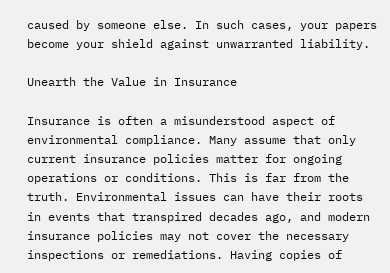caused by someone else. In such cases, your papers become your shield against unwarranted liability.

Unearth the Value in Insurance

Insurance is often a misunderstood aspect of environmental compliance. Many assume that only current insurance policies matter for ongoing operations or conditions. This is far from the truth. Environmental issues can have their roots in events that transpired decades ago, and modern insurance policies may not cover the necessary inspections or remediations. Having copies of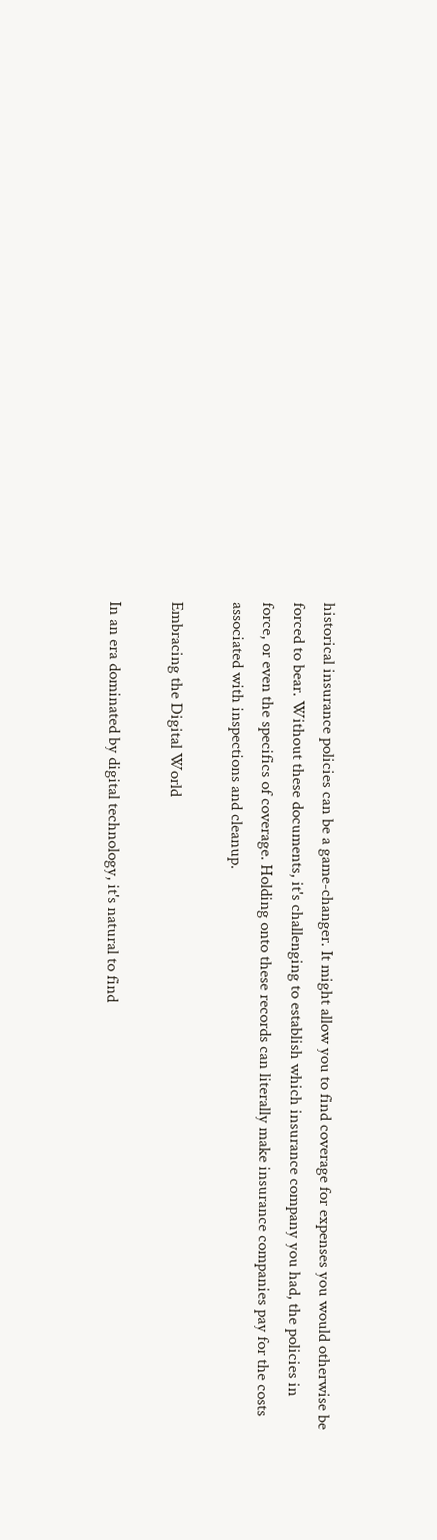historical insurance policies can be a game-changer. It might allow you to find coverage for expenses you would otherwise be forced to bear. Without these documents, it's challenging to establish which insurance company you had, the policies in force, or even the specifics of coverage. Holding onto these records can literally make insurance companies pay for the costs associated with inspections and cleanup.

Embracing the Digital World

In an era dominated by digital technology, it's natural to find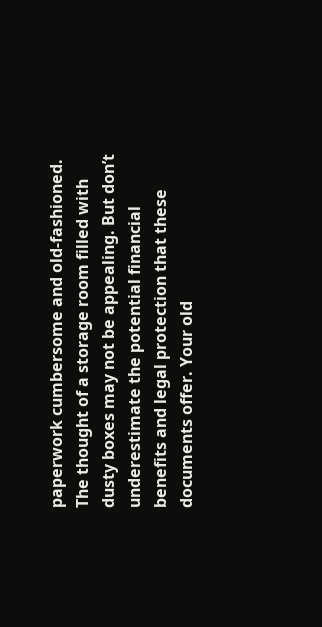paperwork cumbersome and old-fashioned. The thought of a storage room filled with dusty boxes may not be appealing. But don’t underestimate the potential financial benefits and legal protection that these documents offer. Your old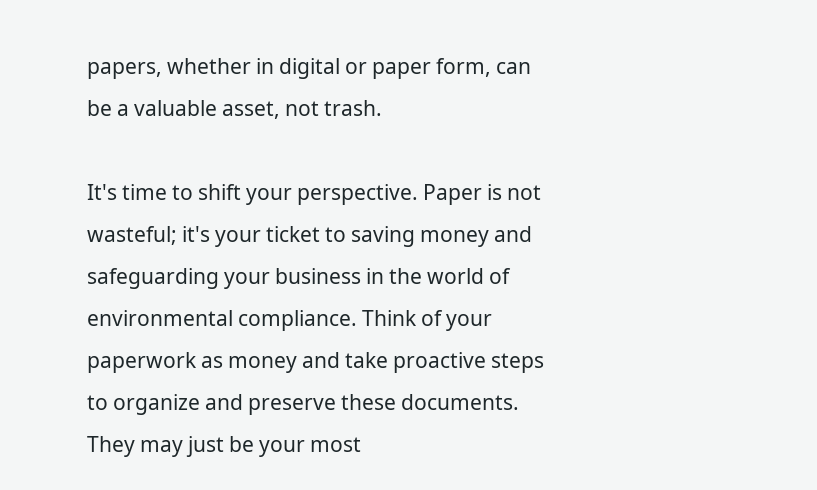papers, whether in digital or paper form, can be a valuable asset, not trash.

It's time to shift your perspective. Paper is not wasteful; it's your ticket to saving money and safeguarding your business in the world of environmental compliance. Think of your paperwork as money and take proactive steps to organize and preserve these documents. They may just be your most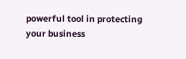powerful tool in protecting your business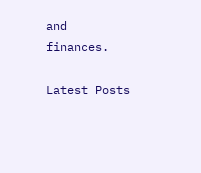and finances.

Latest Posts